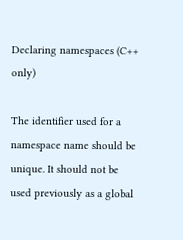Declaring namespaces (C++ only)

The identifier used for a namespace name should be unique. It should not be used previously as a global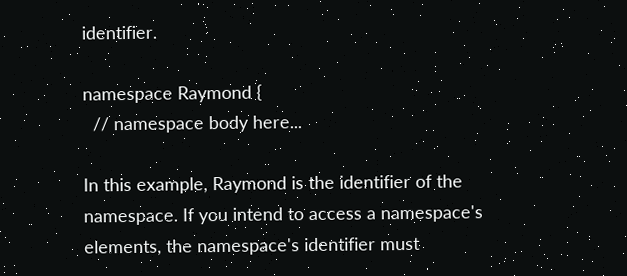identifier.

namespace Raymond {
  // namespace body here...

In this example, Raymond is the identifier of the namespace. If you intend to access a namespace's elements, the namespace's identifier must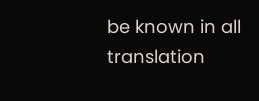be known in all translation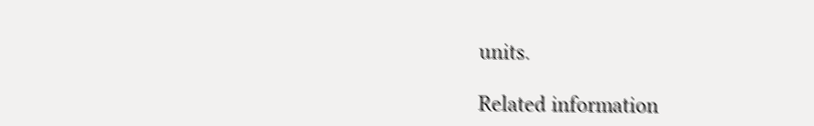units.

Related information